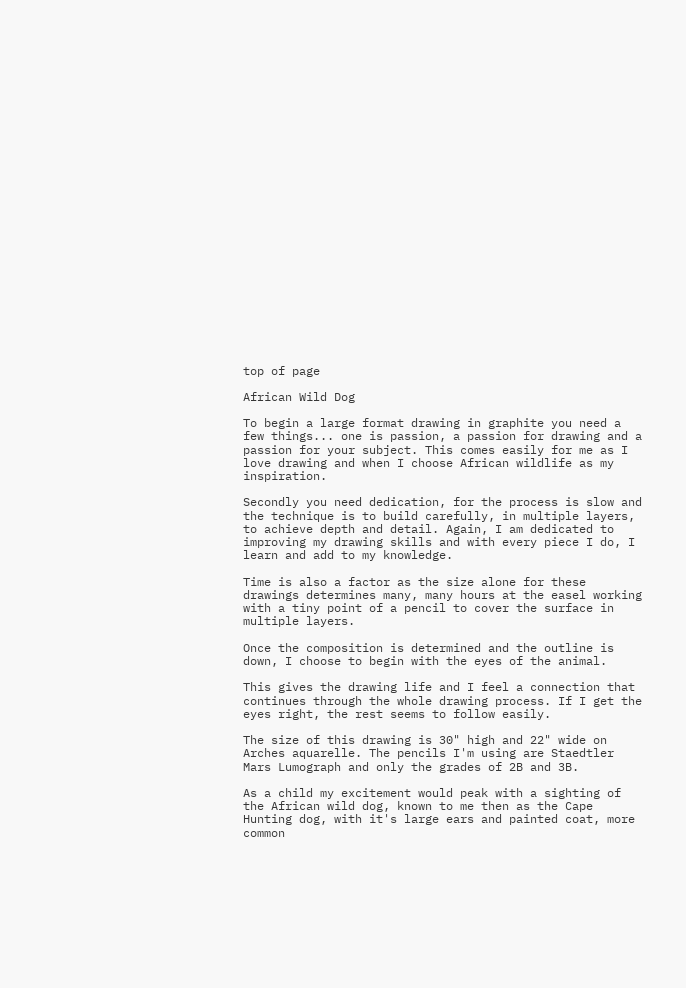top of page

African Wild Dog

To begin a large format drawing in graphite you need a few things... one is passion, a passion for drawing and a passion for your subject. This comes easily for me as I love drawing and when I choose African wildlife as my inspiration.

Secondly you need dedication, for the process is slow and the technique is to build carefully, in multiple layers, to achieve depth and detail. Again, I am dedicated to improving my drawing skills and with every piece I do, I learn and add to my knowledge.

Time is also a factor as the size alone for these drawings determines many, many hours at the easel working with a tiny point of a pencil to cover the surface in multiple layers.

Once the composition is determined and the outline is down, I choose to begin with the eyes of the animal.

This gives the drawing life and I feel a connection that continues through the whole drawing process. If I get the eyes right, the rest seems to follow easily.

The size of this drawing is 30" high and 22" wide on Arches aquarelle. The pencils I'm using are Staedtler Mars Lumograph and only the grades of 2B and 3B.

As a child my excitement would peak with a sighting of the African wild dog, known to me then as the Cape Hunting dog, with it's large ears and painted coat, more common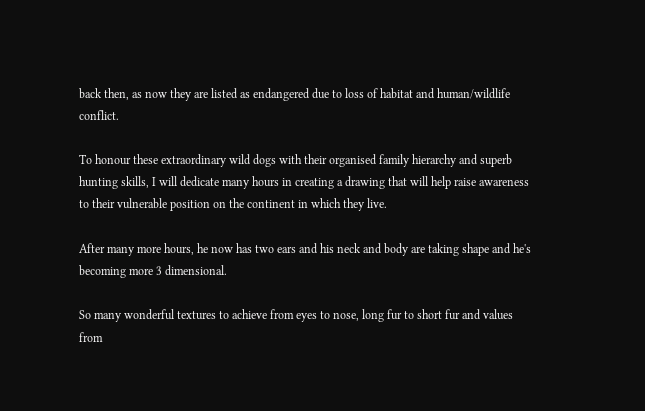back then, as now they are listed as endangered due to loss of habitat and human/wildlife conflict.

To honour these extraordinary wild dogs with their organised family hierarchy and superb hunting skills, I will dedicate many hours in creating a drawing that will help raise awareness to their vulnerable position on the continent in which they live.

After many more hours, he now has two ears and his neck and body are taking shape and he's becoming more 3 dimensional.

So many wonderful textures to achieve from eyes to nose, long fur to short fur and values from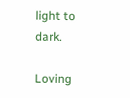light to dark.

Loving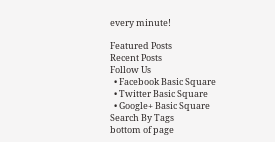every minute!

Featured Posts
Recent Posts
Follow Us
  • Facebook Basic Square
  • Twitter Basic Square
  • Google+ Basic Square
Search By Tags
bottom of page